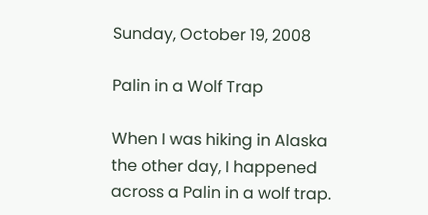Sunday, October 19, 2008

Palin in a Wolf Trap

When I was hiking in Alaska the other day, I happened across a Palin in a wolf trap.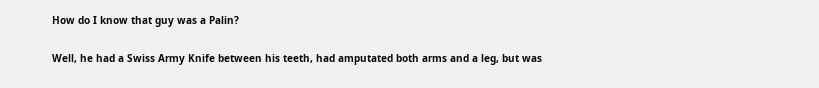How do I know that guy was a Palin?

Well, he had a Swiss Army Knife between his teeth, had amputated both arms and a leg, but was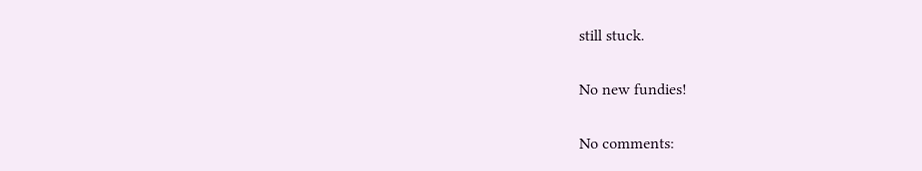still stuck.

No new fundies!

No comments: